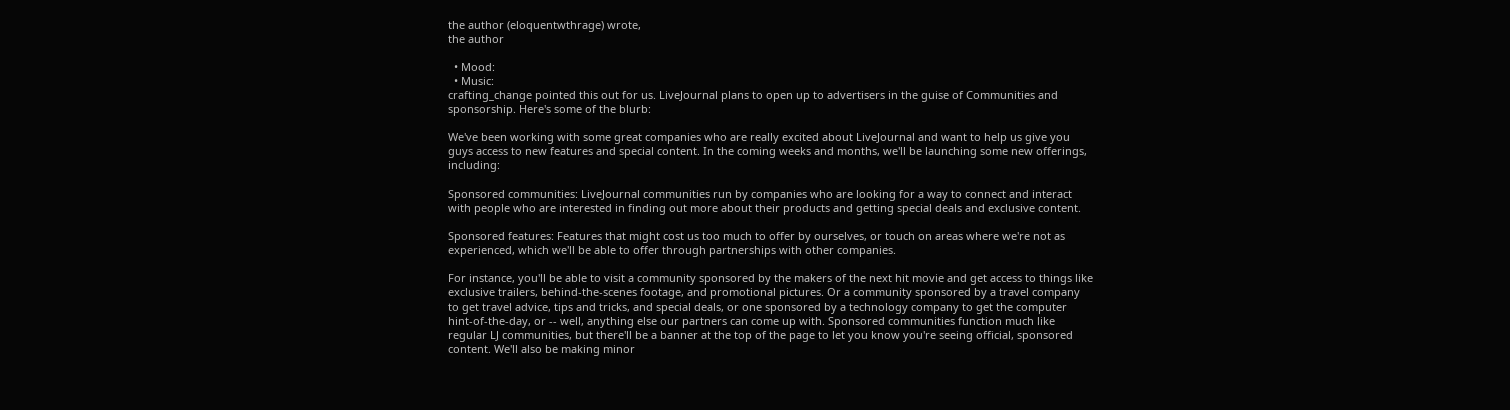the author (eloquentwthrage) wrote,
the author

  • Mood:
  • Music:
crafting_change pointed this out for us. LiveJournal plans to open up to advertisers in the guise of Communities and sponsorship. Here's some of the blurb:

We've been working with some great companies who are really excited about LiveJournal and want to help us give you guys access to new features and special content. In the coming weeks and months, we'll be launching some new offerings, including:

Sponsored communities: LiveJournal communities run by companies who are looking for a way to connect and interact with people who are interested in finding out more about their products and getting special deals and exclusive content.

Sponsored features: Features that might cost us too much to offer by ourselves, or touch on areas where we're not as experienced, which we'll be able to offer through partnerships with other companies.

For instance, you'll be able to visit a community sponsored by the makers of the next hit movie and get access to things like exclusive trailers, behind-the-scenes footage, and promotional pictures. Or a community sponsored by a travel company to get travel advice, tips and tricks, and special deals, or one sponsored by a technology company to get the computer hint-of-the-day, or -- well, anything else our partners can come up with. Sponsored communities function much like regular LJ communities, but there'll be a banner at the top of the page to let you know you're seeing official, sponsored content. We'll also be making minor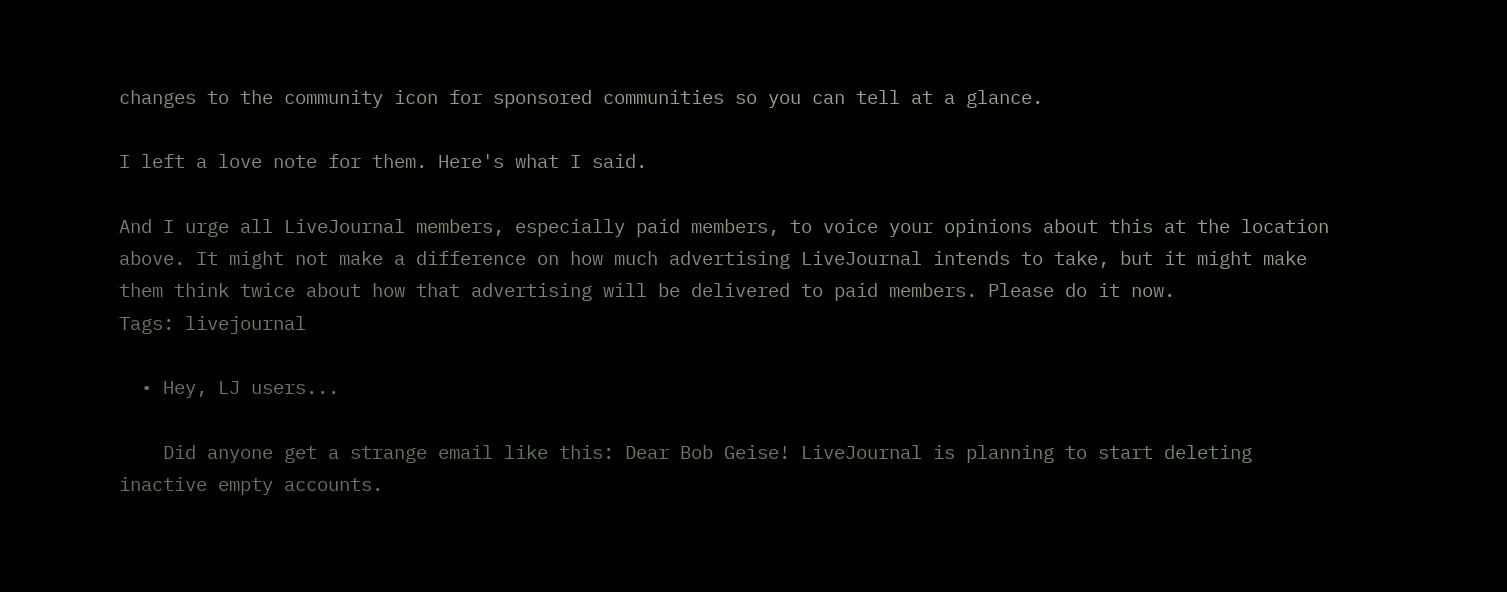changes to the community icon for sponsored communities so you can tell at a glance.

I left a love note for them. Here's what I said.

And I urge all LiveJournal members, especially paid members, to voice your opinions about this at the location above. It might not make a difference on how much advertising LiveJournal intends to take, but it might make them think twice about how that advertising will be delivered to paid members. Please do it now.
Tags: livejournal

  • Hey, LJ users...

    Did anyone get a strange email like this: Dear Bob Geise! LiveJournal is planning to start deleting inactive empty accounts.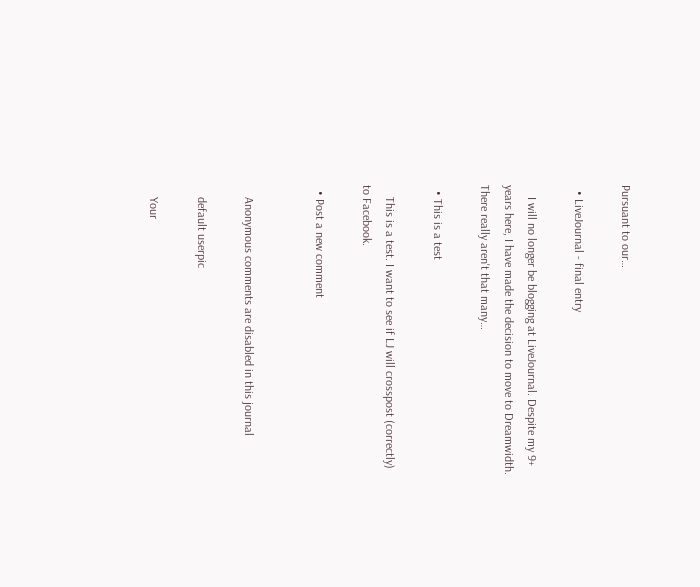Pursuant to our…

  • LiveJournal - final entry

    I will no longer be blogging at LiveJournal. Despite my 9+ years here, I have made the decision to move to Dreamwidth. There really aren't that many…

  • This is a test

    This is a test. I want to see if LJ will crosspost (correctly) to Facebook.

  • Post a new comment


    Anonymous comments are disabled in this journal

    default userpic

    Your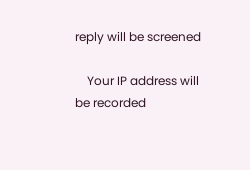reply will be screened

    Your IP address will be recorded